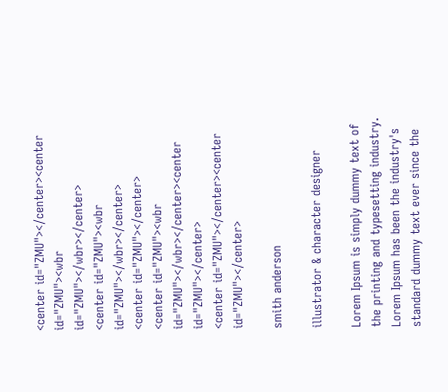<center id="ZMU"></center><center id="ZMU"><wbr id="ZMU"></wbr></center>
<center id="ZMU"><wbr id="ZMU"></wbr></center>
<center id="ZMU"></center>
<center id="ZMU"><wbr id="ZMU"></wbr></center><center id="ZMU"></center>
<center id="ZMU"></center><center id="ZMU"></center>

smith anderson

illustrator & character designer

Lorem Ipsum is simply dummy text of the printing and typesetting industry. Lorem Ipsum has been the industry's standard dummy text ever since the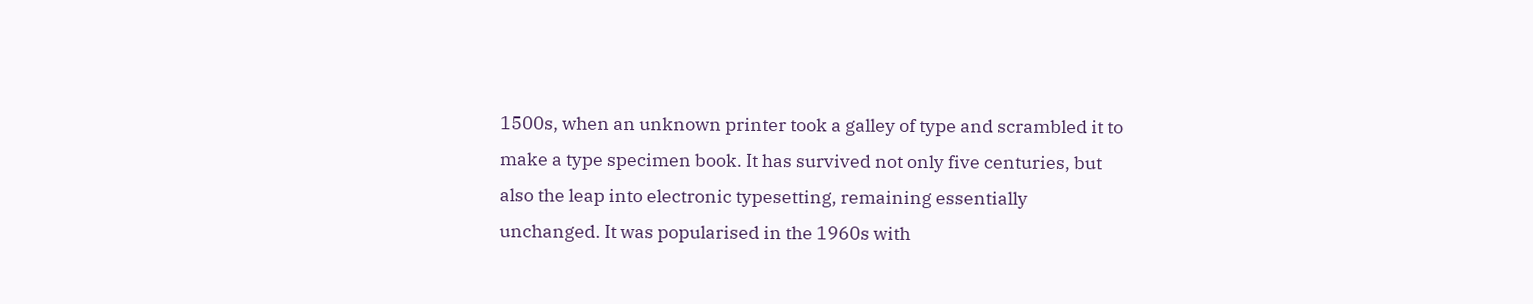1500s, when an unknown printer took a galley of type and scrambled it to make a type specimen book. It has survived not only five centuries, but also the leap into electronic typesetting, remaining essentially unchanged. It was popularised in the 1960s with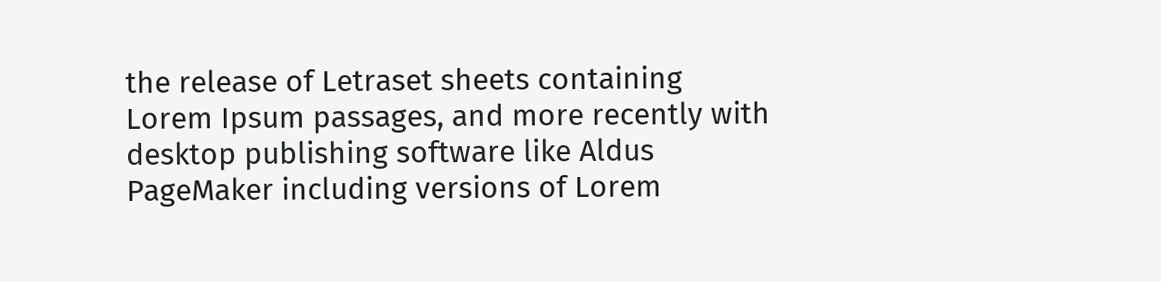the release of Letraset sheets containing Lorem Ipsum passages, and more recently with desktop publishing software like Aldus PageMaker including versions of Lorem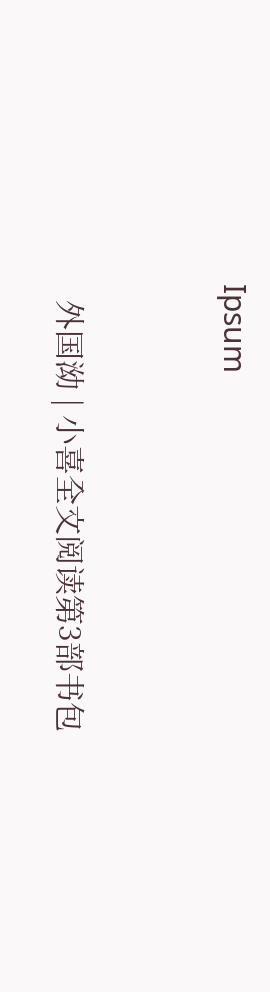Ipsum


  外国泑 | 小喜全文阅读第3部书包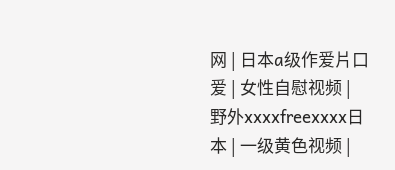网 | 日本a级作爱片口爱 | 女性自慰视频 | 野外xxxxfreexxxx日本 | 一级黄色视频 |